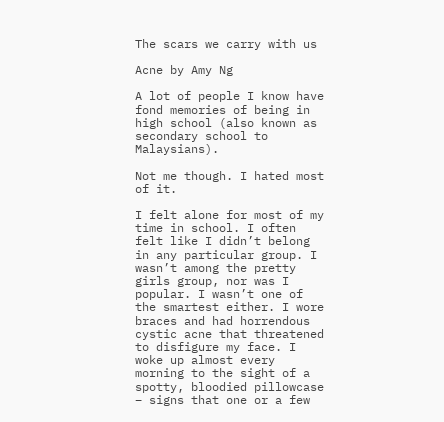The scars we carry with us

Acne by Amy Ng

A lot of people I know have fond memories of being in high school (also known as secondary school to Malaysians).

Not me though. I hated most of it.

I felt alone for most of my time in school. I often felt like I didn’t belong in any particular group. I wasn’t among the pretty girls group, nor was I popular. I wasn’t one of the smartest either. I wore braces and had horrendous cystic acne that threatened to disfigure my face. I woke up almost every morning to the sight of a spotty, bloodied pillowcase – signs that one or a few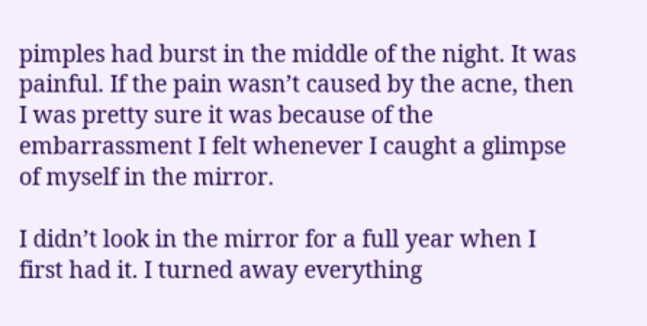pimples had burst in the middle of the night. It was painful. If the pain wasn’t caused by the acne, then I was pretty sure it was because of the embarrassment I felt whenever I caught a glimpse of myself in the mirror.

I didn’t look in the mirror for a full year when I first had it. I turned away everything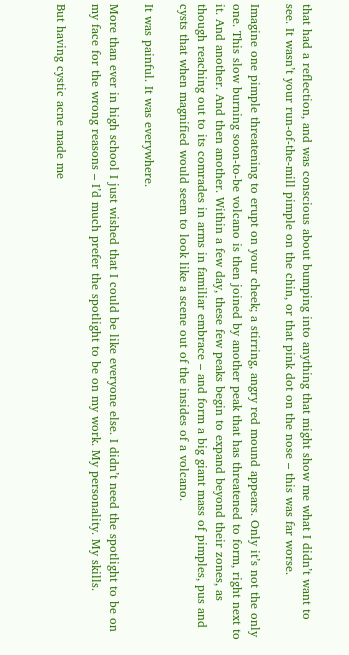that had a reflection, and was conscious about bumping into anything that might show me what I didn’t want to see. It wasn’t your run-of-the-mill pimple on the chin, or that pink dot on the nose – this was far worse.

Imagine one pimple threatening to erupt on your cheek; a stirring, angry red mound appears. Only it’s not the only one. This slow burning soon-to-be volcano is then joined by another peak that has threatened to form, right next to it. And another. And then another. Within a few day, these few peaks begin to expand beyond their zones, as though reaching out to its comrades in arms in familiar embrace – and form a big giant mass of pimples, pus and cysts that when magnified would seem to look like a scene out of the insides of a volcano.

It was painful. It was everywhere.

More than ever in high school I just wished that I could be like everyone else. I didn’t need the spotlight to be on my face for the wrong reasons – I’d much prefer the spotlight to be on my work. My personality. My skills.

But having cystic acne made me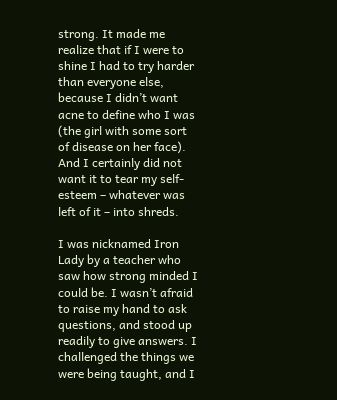strong. It made me realize that if I were to shine I had to try harder than everyone else, because I didn’t want acne to define who I was (the girl with some sort of disease on her face). And I certainly did not want it to tear my self-esteem – whatever was left of it – into shreds.

I was nicknamed Iron Lady by a teacher who saw how strong minded I could be. I wasn’t afraid to raise my hand to ask questions, and stood up readily to give answers. I challenged the things we were being taught, and I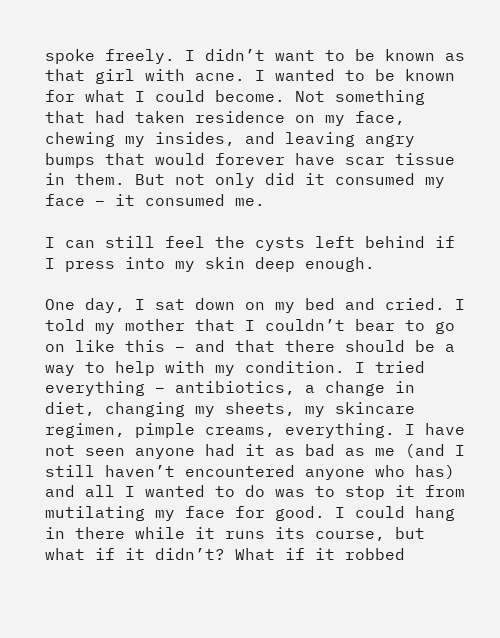spoke freely. I didn’t want to be known as that girl with acne. I wanted to be known for what I could become. Not something that had taken residence on my face, chewing my insides, and leaving angry bumps that would forever have scar tissue in them. But not only did it consumed my face – it consumed me.

I can still feel the cysts left behind if I press into my skin deep enough.

One day, I sat down on my bed and cried. I told my mother that I couldn’t bear to go on like this – and that there should be a way to help with my condition. I tried everything – antibiotics, a change in diet, changing my sheets, my skincare regimen, pimple creams, everything. I have not seen anyone had it as bad as me (and I still haven’t encountered anyone who has) and all I wanted to do was to stop it from mutilating my face for good. I could hang in there while it runs its course, but what if it didn’t? What if it robbed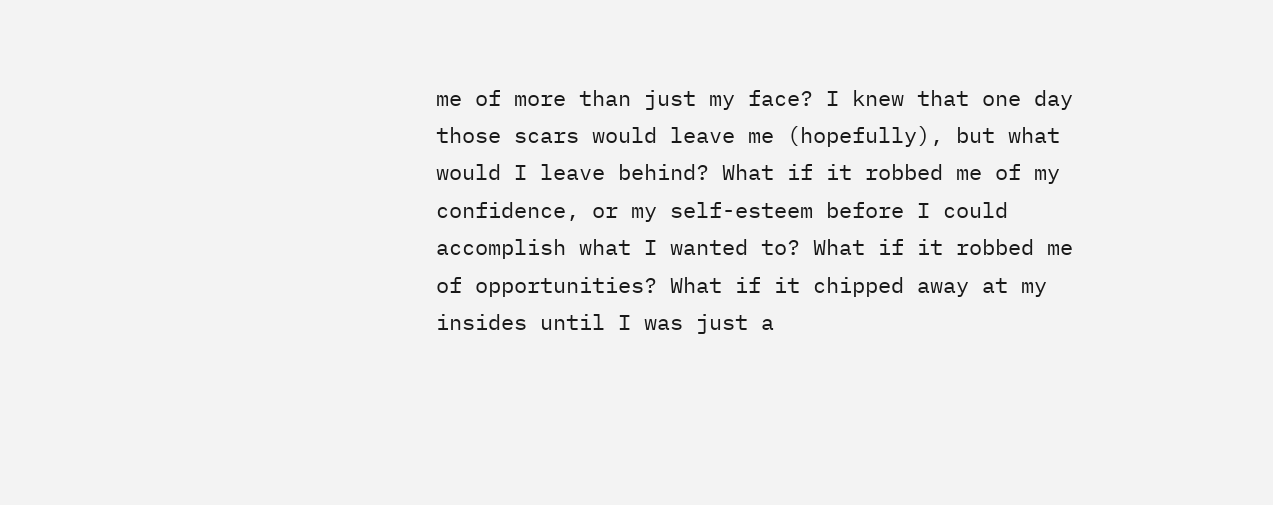me of more than just my face? I knew that one day those scars would leave me (hopefully), but what would I leave behind? What if it robbed me of my confidence, or my self-esteem before I could accomplish what I wanted to? What if it robbed me of opportunities? What if it chipped away at my insides until I was just a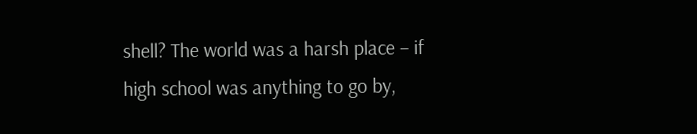shell? The world was a harsh place – if high school was anything to go by,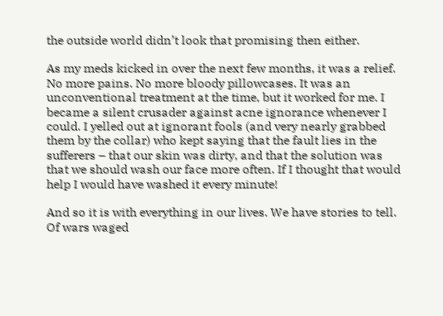the outside world didn’t look that promising then either.

As my meds kicked in over the next few months, it was a relief. No more pains. No more bloody pillowcases. It was an unconventional treatment at the time, but it worked for me. I became a silent crusader against acne ignorance whenever I could. I yelled out at ignorant fools (and very nearly grabbed them by the collar) who kept saying that the fault lies in the sufferers – that our skin was dirty, and that the solution was that we should wash our face more often. If I thought that would help I would have washed it every minute!

And so it is with everything in our lives. We have stories to tell. Of wars waged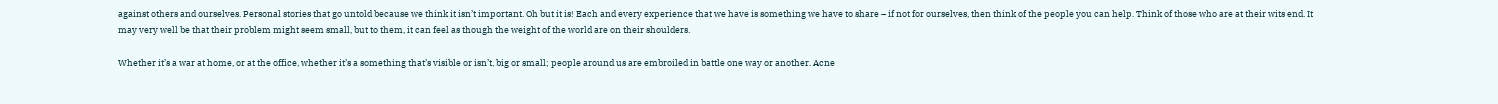against others and ourselves. Personal stories that go untold because we think it isn’t important. Oh but it is! Each and every experience that we have is something we have to share – if not for ourselves, then think of the people you can help. Think of those who are at their wits end. It may very well be that their problem might seem small, but to them, it can feel as though the weight of the world are on their shoulders.

Whether it’s a war at home, or at the office, whether it’s a something that’s visible or isn’t, big or small; people around us are embroiled in battle one way or another. Acne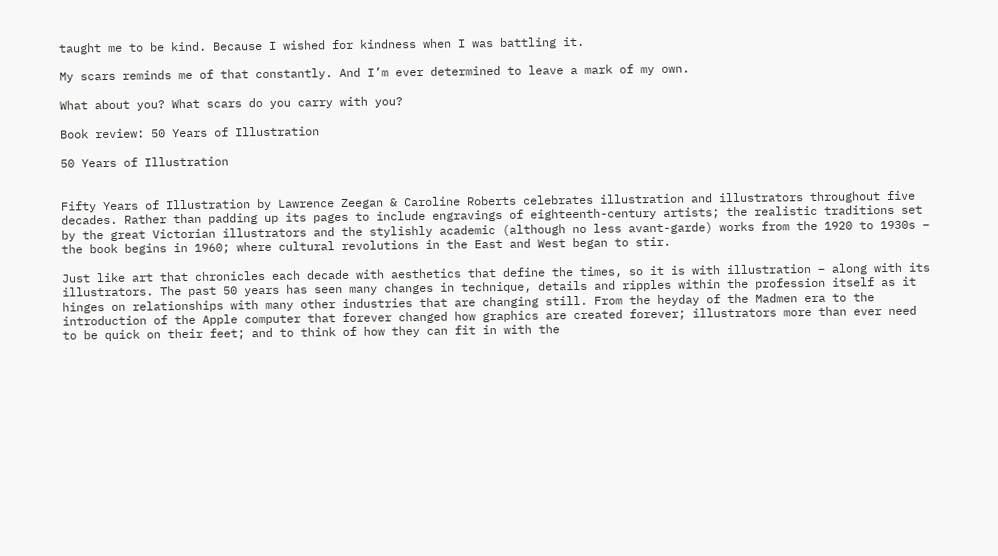taught me to be kind. Because I wished for kindness when I was battling it.

My scars reminds me of that constantly. And I’m ever determined to leave a mark of my own.

What about you? What scars do you carry with you?

Book review: 50 Years of Illustration

50 Years of Illustration


Fifty Years of Illustration by Lawrence Zeegan & Caroline Roberts celebrates illustration and illustrators throughout five decades. Rather than padding up its pages to include engravings of eighteenth-century artists; the realistic traditions set by the great Victorian illustrators and the stylishly academic (although no less avant-garde) works from the 1920 to 1930s – the book begins in 1960; where cultural revolutions in the East and West began to stir.

Just like art that chronicles each decade with aesthetics that define the times, so it is with illustration – along with its illustrators. The past 50 years has seen many changes in technique, details and ripples within the profession itself as it hinges on relationships with many other industries that are changing still. From the heyday of the Madmen era to the introduction of the Apple computer that forever changed how graphics are created forever; illustrators more than ever need to be quick on their feet; and to think of how they can fit in with the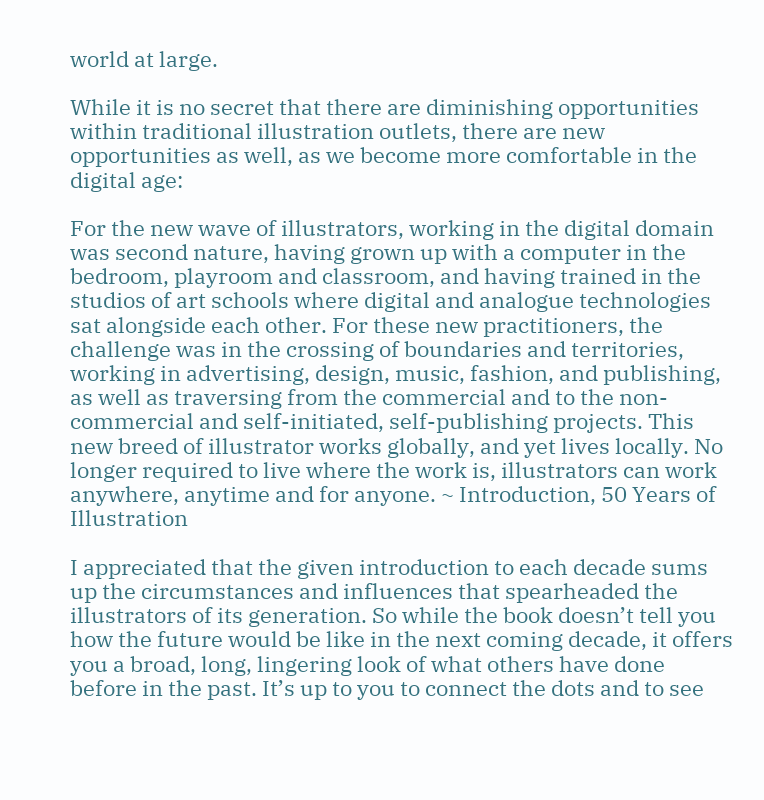world at large.

While it is no secret that there are diminishing opportunities within traditional illustration outlets, there are new opportunities as well, as we become more comfortable in the digital age:

For the new wave of illustrators, working in the digital domain was second nature, having grown up with a computer in the bedroom, playroom and classroom, and having trained in the studios of art schools where digital and analogue technologies sat alongside each other. For these new practitioners, the challenge was in the crossing of boundaries and territories, working in advertising, design, music, fashion, and publishing, as well as traversing from the commercial and to the non-commercial and self-initiated, self-publishing projects. This new breed of illustrator works globally, and yet lives locally. No longer required to live where the work is, illustrators can work anywhere, anytime and for anyone. ~ Introduction, 50 Years of Illustration

I appreciated that the given introduction to each decade sums up the circumstances and influences that spearheaded the illustrators of its generation. So while the book doesn’t tell you how the future would be like in the next coming decade, it offers you a broad, long, lingering look of what others have done before in the past. It’s up to you to connect the dots and to see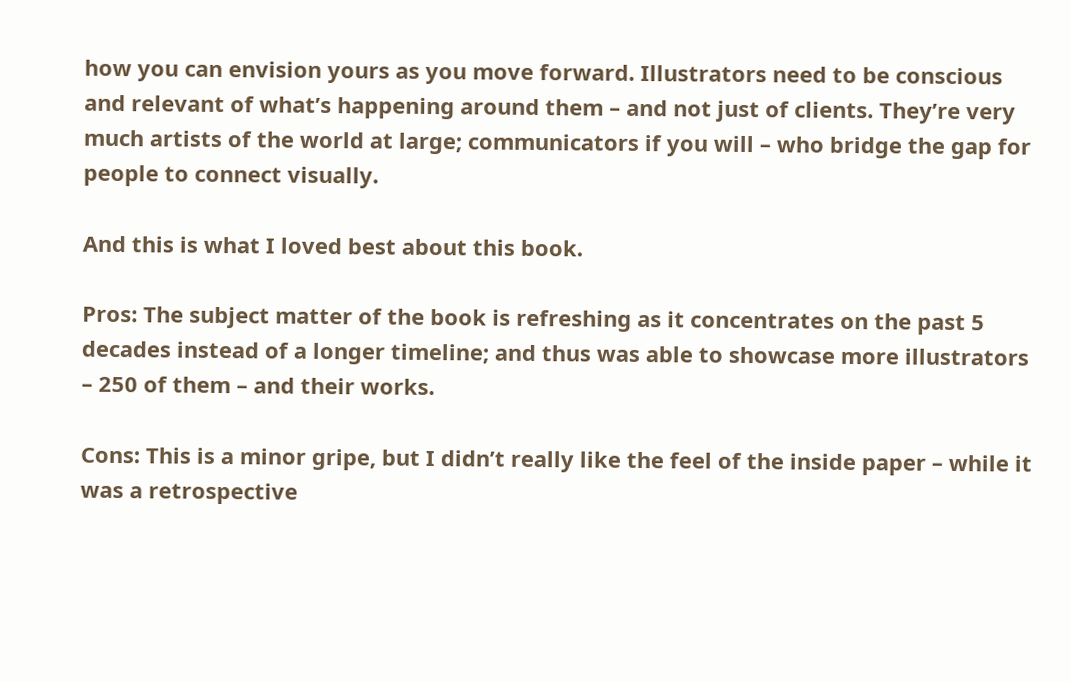how you can envision yours as you move forward. Illustrators need to be conscious and relevant of what’s happening around them – and not just of clients. They’re very much artists of the world at large; communicators if you will – who bridge the gap for people to connect visually.

And this is what I loved best about this book.

Pros: The subject matter of the book is refreshing as it concentrates on the past 5 decades instead of a longer timeline; and thus was able to showcase more illustrators – 250 of them – and their works.

Cons: This is a minor gripe, but I didn’t really like the feel of the inside paper – while it was a retrospective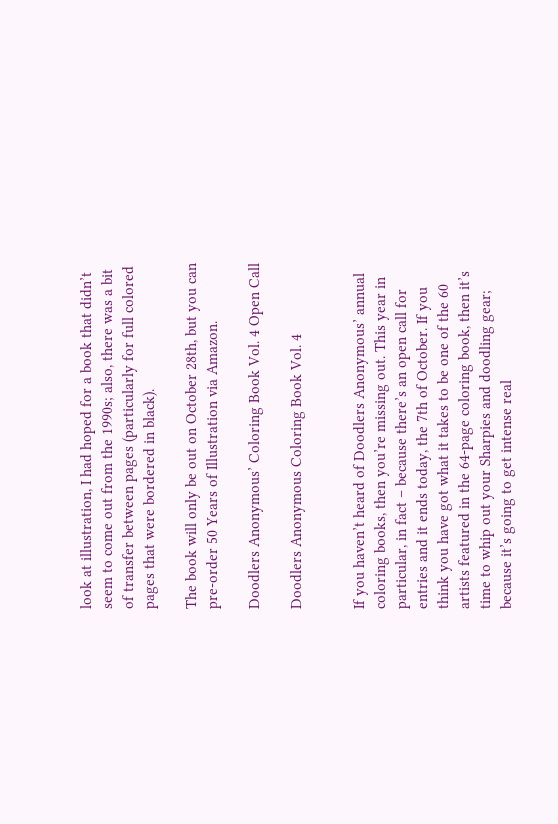look at illustration, I had hoped for a book that didn’t seem to come out from the 1990s; also, there was a bit of transfer between pages (particularly for full colored pages that were bordered in black).

The book will only be out on October 28th, but you can pre-order 50 Years of Illustration via Amazon.

Doodlers Anonymous’ Coloring Book Vol. 4 Open Call

Doodlers Anonymous Coloring Book Vol. 4


If you haven’t heard of Doodlers Anonymous’ annual coloring books, then you’re missing out. This year in particular, in fact – because there’s an open call for entries and it ends today, the 7th of October. If you think you have got what it takes to be one of the 60 artists featured in the 64-page coloring book, then it’s time to whip out your Sharpies and doodling gear; because it’s going to get intense real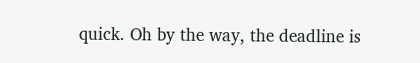quick. Oh by the way, the deadline is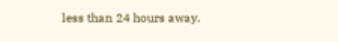less than 24 hours away.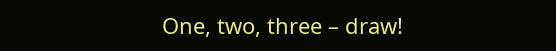One, two, three – draw!